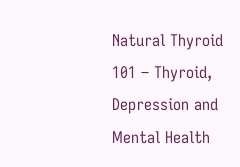Natural Thyroid 101 – Thyroid, Depression and Mental Health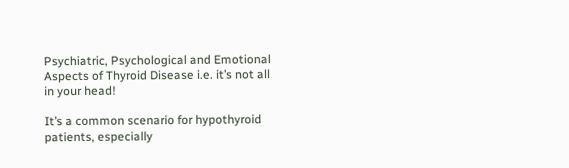Psychiatric, Psychological and Emotional Aspects of Thyroid Disease i.e. it’s not all in your head!

It’s a common scenario for hypothyroid patients, especially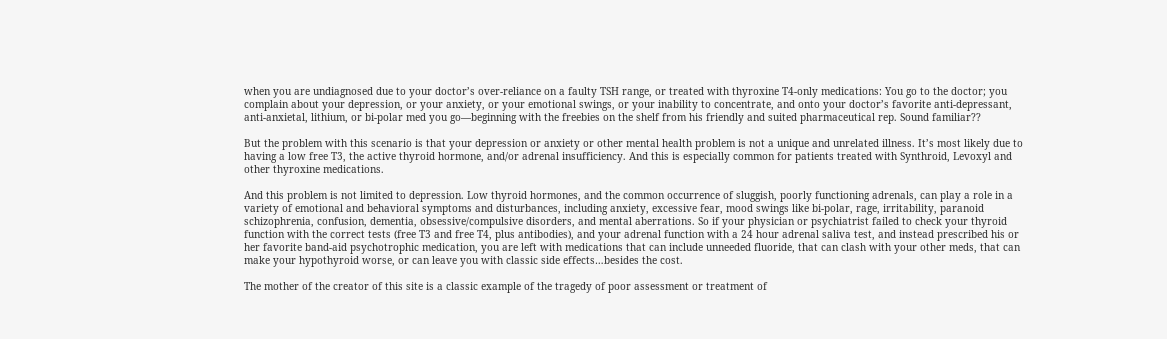when you are undiagnosed due to your doctor’s over-reliance on a faulty TSH range, or treated with thyroxine T4-only medications: You go to the doctor; you complain about your depression, or your anxiety, or your emotional swings, or your inability to concentrate, and onto your doctor’s favorite anti-depressant, anti-anxietal, lithium, or bi-polar med you go—beginning with the freebies on the shelf from his friendly and suited pharmaceutical rep. Sound familiar??

But the problem with this scenario is that your depression or anxiety or other mental health problem is not a unique and unrelated illness. It’s most likely due to having a low free T3, the active thyroid hormone, and/or adrenal insufficiency. And this is especially common for patients treated with Synthroid, Levoxyl and other thyroxine medications.

And this problem is not limited to depression. Low thyroid hormones, and the common occurrence of sluggish, poorly functioning adrenals, can play a role in a variety of emotional and behavioral symptoms and disturbances, including anxiety, excessive fear, mood swings like bi-polar, rage, irritability, paranoid schizophrenia, confusion, dementia, obsessive/compulsive disorders, and mental aberrations. So if your physician or psychiatrist failed to check your thyroid function with the correct tests (free T3 and free T4, plus antibodies), and your adrenal function with a 24 hour adrenal saliva test, and instead prescribed his or her favorite band-aid psychotrophic medication, you are left with medications that can include unneeded fluoride, that can clash with your other meds, that can make your hypothyroid worse, or can leave you with classic side effects…besides the cost.

The mother of the creator of this site is a classic example of the tragedy of poor assessment or treatment of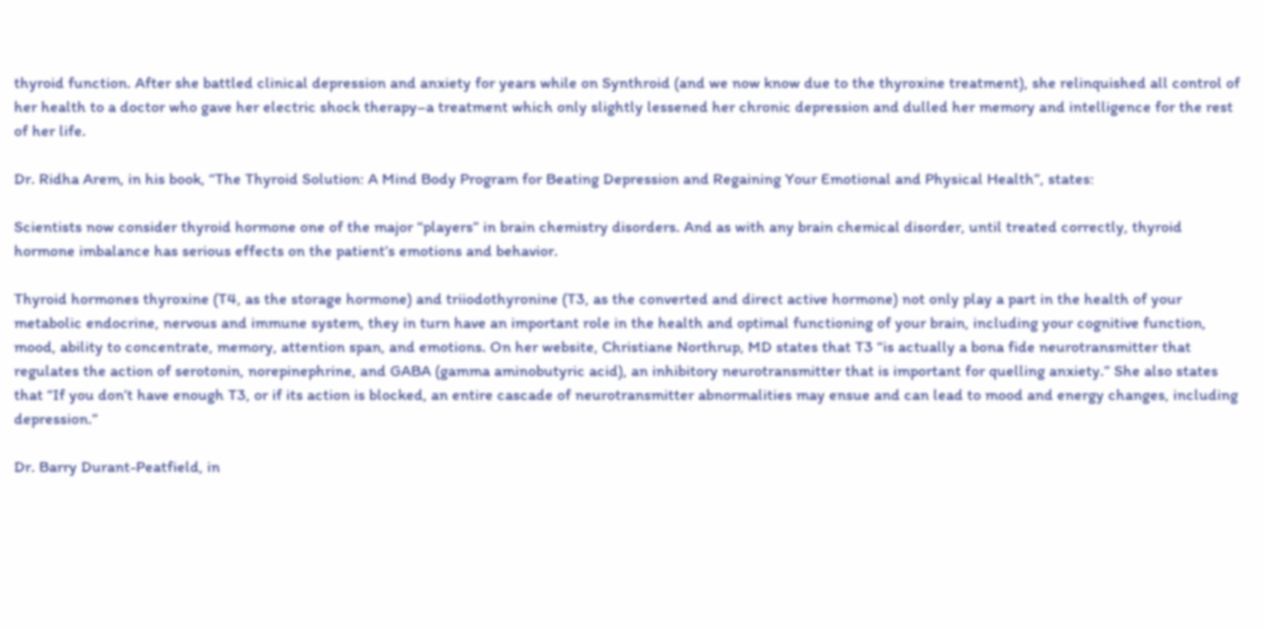thyroid function. After she battled clinical depression and anxiety for years while on Synthroid (and we now know due to the thyroxine treatment), she relinquished all control of her health to a doctor who gave her electric shock therapy–a treatment which only slightly lessened her chronic depression and dulled her memory and intelligence for the rest of her life.

Dr. Ridha Arem, in his book, “The Thyroid Solution: A Mind Body Program for Beating Depression and Regaining Your Emotional and Physical Health”, states:

Scientists now consider thyroid hormone one of the major “players” in brain chemistry disorders. And as with any brain chemical disorder, until treated correctly, thyroid hormone imbalance has serious effects on the patient’s emotions and behavior.

Thyroid hormones thyroxine (T4, as the storage hormone) and triiodothyronine (T3, as the converted and direct active hormone) not only play a part in the health of your metabolic endocrine, nervous and immune system, they in turn have an important role in the health and optimal functioning of your brain, including your cognitive function, mood, ability to concentrate, memory, attention span, and emotions. On her website, Christiane Northrup, MD states that T3 “is actually a bona fide neurotransmitter that regulates the action of serotonin, norepinephrine, and GABA (gamma aminobutyric acid), an inhibitory neurotransmitter that is important for quelling anxiety.” She also states that “If you don’t have enough T3, or if its action is blocked, an entire cascade of neurotransmitter abnormalities may ensue and can lead to mood and energy changes, including depression.”

Dr. Barry Durant-Peatfield, in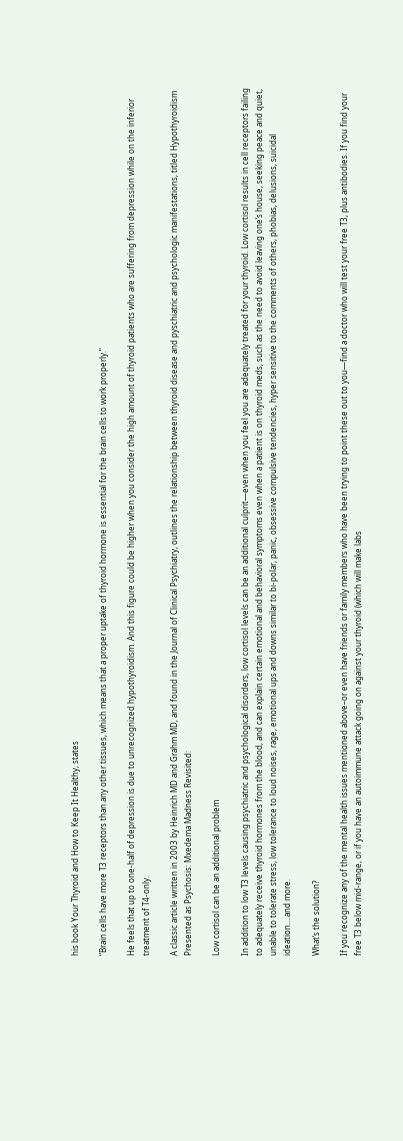his book Your Thyroid and How to Keep It Healthy, states

“Brain cells have more T3 receptors than any other tissues, which means that a proper uptake of thyroid hormone is essential for the brain cells to work properly.”

He feels that up to one-half of depression is due to unrecognized hypothyroidism. And this figure could be higher when you consider the high amount of thyroid patients who are suffering from depression while on the inferior treatment of T4-only.

A classic article written in 2003 by Heinrich MD and Grahm MD, and found in the Journal of Clinical Psychiatry, outlines the relationship between thyroid disease and pyschiatric and psychologic manifestations, titled Hypothyroidism Presented as Psychosis: Mxedema Madness Revisited:

Low cortisol can be an additional problem

In addition to low T3 levels causing psychiatric and psychological disorders, low cortisol levels can be an additional culprit—even when you feel you are adequately treated for your thyroid. Low cortisol results in cell receptors failing to adequately receive thyroid hormones from the blood, and can explain certain emotional and behavioral symptoms even when a patient is on thyroid meds, such as the need to avoid leaving one’s house, seeking peace and quiet, unable to tolerate stress, low tolerance to loud noises, rage, emotional ups and downs similar to bi-polar, panic, obsessive compulsive tendencies, hyper sensitive to the comments of others, phobias, delusions, suicidal ideation….and more.

What’s the solution?

If you recognize any of the mental health issues mentioned above–or even have friends or family members who have been trying to point these out to you—find a doctor who will test your free T3, plus antibodies. If you find your free T3 below mid-range, or if you have an autoimmune attack going on against your thyroid (which will make labs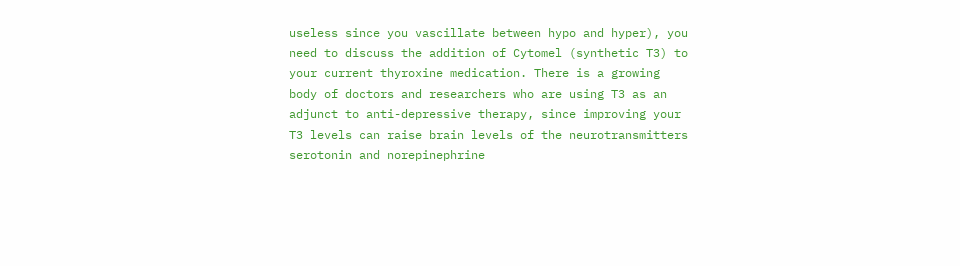useless since you vascillate between hypo and hyper), you need to discuss the addition of Cytomel (synthetic T3) to your current thyroxine medication. There is a growing body of doctors and researchers who are using T3 as an adjunct to anti-depressive therapy, since improving your T3 levels can raise brain levels of the neurotransmitters serotonin and norepinephrine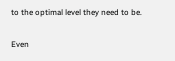to the optimal level they need to be.

Even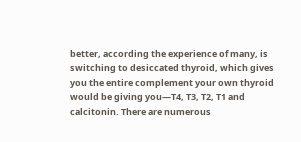better, according the experience of many, is switching to desiccated thyroid, which gives you the entire complement your own thyroid would be giving you—T4, T3, T2, T1 and calcitonin. There are numerous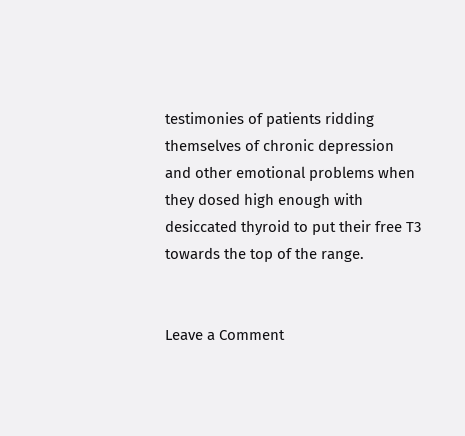testimonies of patients ridding themselves of chronic depression and other emotional problems when they dosed high enough with desiccated thyroid to put their free T3 towards the top of the range.


Leave a Comment